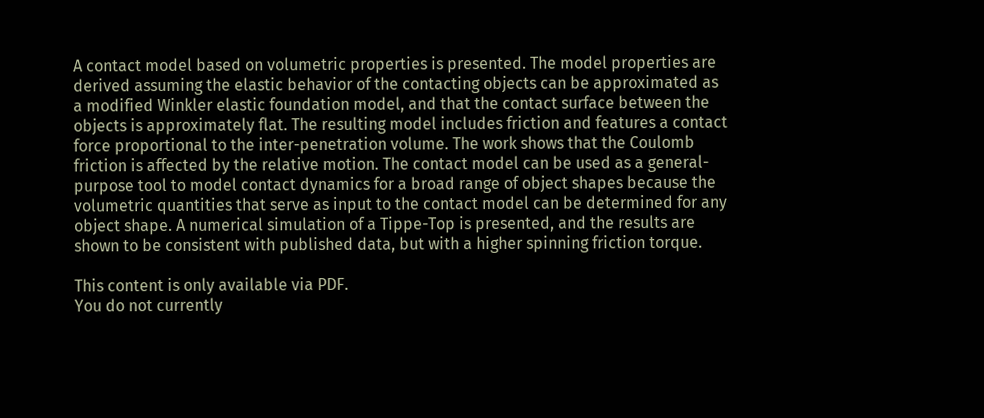A contact model based on volumetric properties is presented. The model properties are derived assuming the elastic behavior of the contacting objects can be approximated as a modified Winkler elastic foundation model, and that the contact surface between the objects is approximately flat. The resulting model includes friction and features a contact force proportional to the inter-penetration volume. The work shows that the Coulomb friction is affected by the relative motion. The contact model can be used as a general-purpose tool to model contact dynamics for a broad range of object shapes because the volumetric quantities that serve as input to the contact model can be determined for any object shape. A numerical simulation of a Tippe-Top is presented, and the results are shown to be consistent with published data, but with a higher spinning friction torque.

This content is only available via PDF.
You do not currently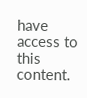have access to this content.